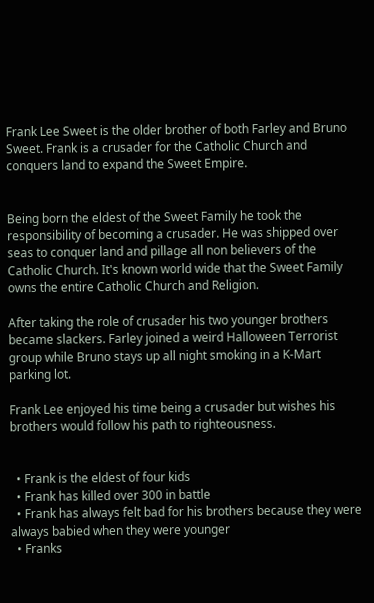Frank Lee Sweet is the older brother of both Farley and Bruno Sweet. Frank is a crusader for the Catholic Church and conquers land to expand the Sweet Empire.


Being born the eldest of the Sweet Family he took the responsibility of becoming a crusader. He was shipped over seas to conquer land and pillage all non believers of the Catholic Church. It's known world wide that the Sweet Family owns the entire Catholic Church and Religion.

After taking the role of crusader his two younger brothers became slackers. Farley joined a weird Halloween Terrorist group while Bruno stays up all night smoking in a K-Mart parking lot.

Frank Lee enjoyed his time being a crusader but wishes his brothers would follow his path to righteousness.


  • Frank is the eldest of four kids
  • Frank has killed over 300 in battle
  • Frank has always felt bad for his brothers because they were always babied when they were younger
  • Franks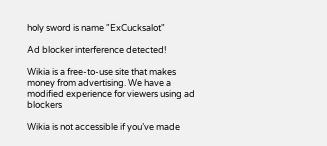holy sword is name "ExCucksalot"

Ad blocker interference detected!

Wikia is a free-to-use site that makes money from advertising. We have a modified experience for viewers using ad blockers

Wikia is not accessible if you’ve made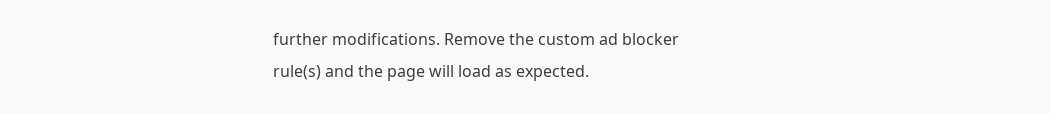further modifications. Remove the custom ad blocker rule(s) and the page will load as expected.